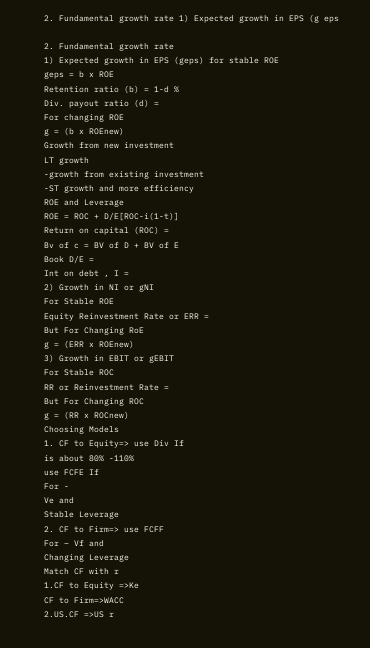2. Fundamental growth rate 1) Expected growth in EPS (g eps

2. Fundamental growth rate
1) Expected growth in EPS (geps) for stable ROE
geps = b x ROE
Retention ratio (b) = 1-d %
Div. payout ratio (d) =
For changing ROE
g = (b x ROEnew)
Growth from new investment
LT growth
-growth from existing investment
-ST growth and more efficiency
ROE and Leverage
ROE = ROC + D/E[ROC-i(1-t)]
Return on capital (ROC) =
Bv of c = BV of D + BV of E
Book D/E =
Int on debt , I =
2) Growth in NI or gNI
For Stable ROE
Equity Reinvestment Rate or ERR =
But For Changing RoE
g = (ERR x ROEnew)
3) Growth in EBIT or gEBIT
For Stable ROC
RR or Reinvestment Rate =
But For Changing ROC
g = (RR x ROCnew)
Choosing Models
1. CF to Equity=> use Div If
is about 80% -110%
use FCFE If
For -
Ve and
Stable Leverage
2. CF to Firm=> use FCFF
For – Vf and
Changing Leverage
Match CF with r
1.CF to Equity =>Ke
CF to Firm=>WACC
2.US.CF =>US r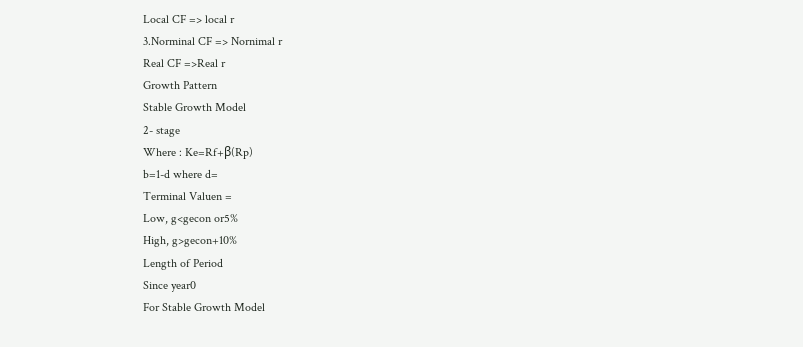Local CF => local r
3.Norminal CF => Nornimal r
Real CF =>Real r
Growth Pattern
Stable Growth Model
2- stage
Where : Ke=Rf+β(Rp)
b=1-d where d=
Terminal Valuen =
Low, g<gecon or5%
High, g>gecon+10%
Length of Period
Since year0
For Stable Growth Model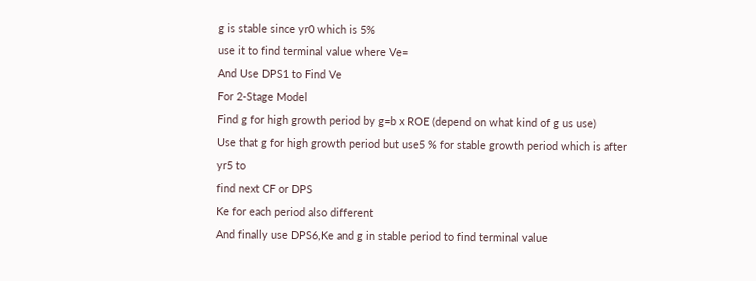g is stable since yr0 which is 5%
use it to find terminal value where Ve=
And Use DPS1 to Find Ve
For 2-Stage Model
Find g for high growth period by g=b x ROE (depend on what kind of g us use)
Use that g for high growth period but use5 % for stable growth period which is after yr5 to
find next CF or DPS
Ke for each period also different
And finally use DPS6,Ke and g in stable period to find terminal value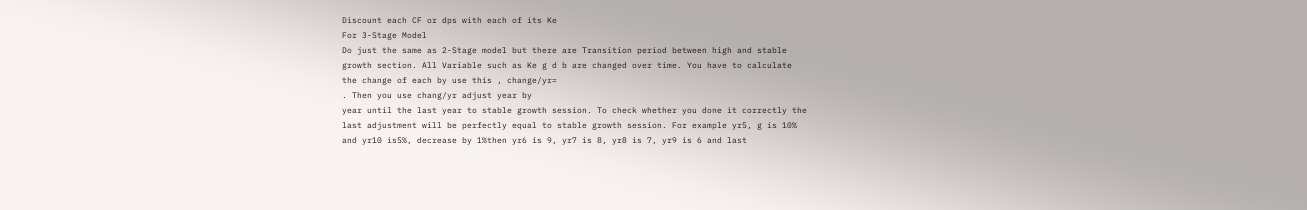Discount each CF or dps with each of its Ke
For 3-Stage Model
Do just the same as 2-Stage model but there are Transition period between high and stable
growth section. All Variable such as Ke g d b are changed over time. You have to calculate
the change of each by use this , change/yr=
. Then you use chang/yr adjust year by
year until the last year to stable growth session. To check whether you done it correctly the
last adjustment will be perfectly equal to stable growth session. For example yr5, g is 10%
and yr10 is5%, decrease by 1%then yr6 is 9, yr7 is 8, yr8 is 7, yr9 is 6 and last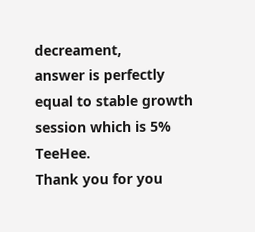decreament,
answer is perfectly equal to stable growth session which is 5% TeeHee.
Thank you for you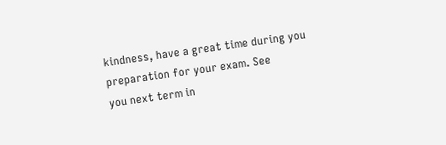kindness, have a great time during you preparation for your exam. See
you next term in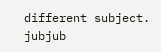different subject. jubjub